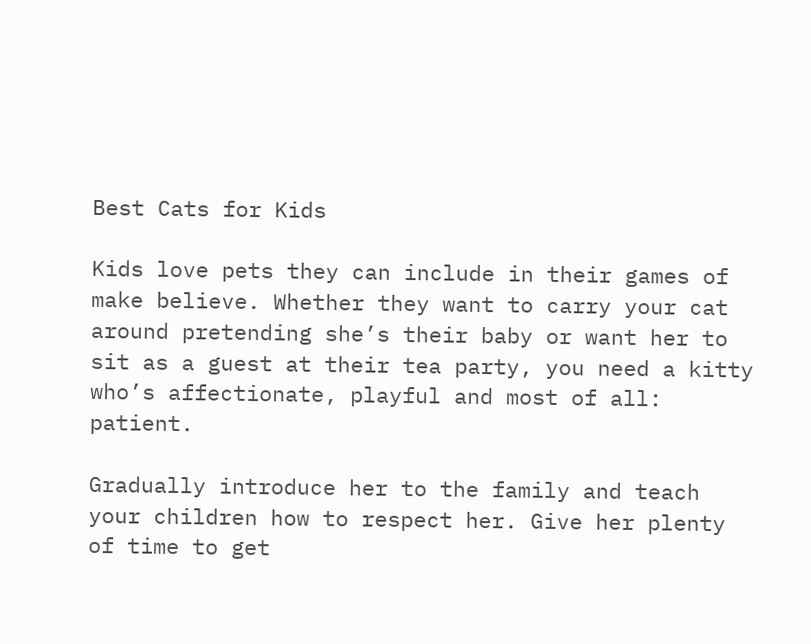Best Cats for Kids

Kids love pets they can include in their games of make believe. Whether they want to carry your cat around pretending she’s their baby or want her to sit as a guest at their tea party, you need a kitty who’s affectionate, playful and most of all: patient.

Gradually introduce her to the family and teach your children how to respect her. Give her plenty of time to get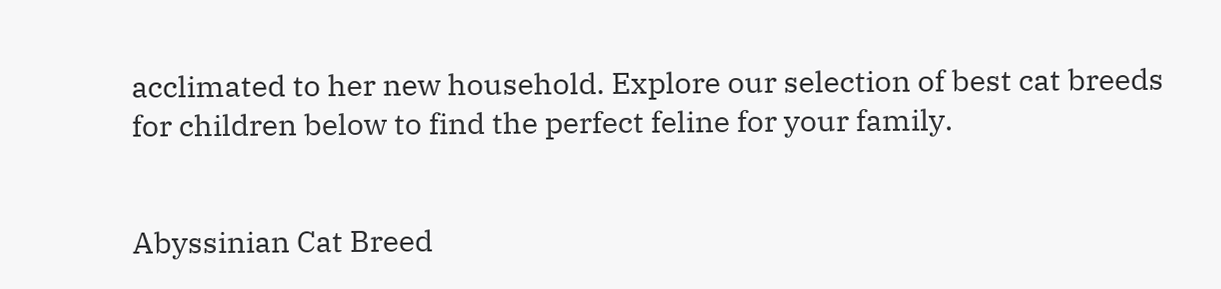acclimated to her new household. Explore our selection of best cat breeds for children below to find the perfect feline for your family.


Abyssinian Cat Breed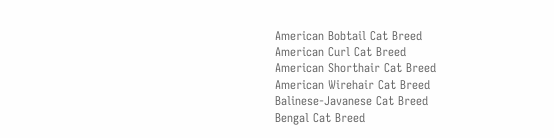American Bobtail Cat Breed
American Curl Cat Breed
American Shorthair Cat Breed
American Wirehair Cat Breed
Balinese-Javanese Cat Breed
Bengal Cat Breed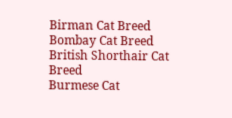Birman Cat Breed
Bombay Cat Breed
British Shorthair Cat Breed
Burmese Cat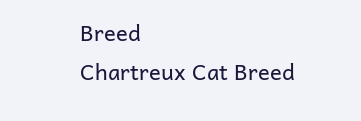Breed
Chartreux Cat Breed